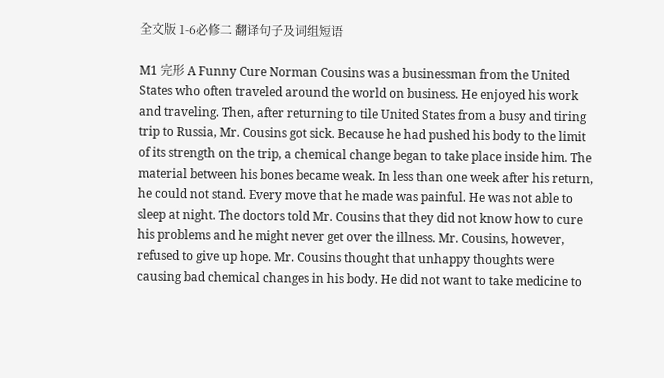全文版 1-6必修二 翻译句子及词组短语

M1 完形 A Funny Cure Norman Cousins was a businessman from the United States who often traveled around the world on business. He enjoyed his work and traveling. Then, after returning to tile United States from a busy and tiring trip to Russia, Mr. Cousins got sick. Because he had pushed his body to the limit of its strength on the trip, a chemical change began to take place inside him. The material between his bones became weak. In less than one week after his return, he could not stand. Every move that he made was painful. He was not able to sleep at night. The doctors told Mr. Cousins that they did not know how to cure his problems and he might never get over the illness. Mr. Cousins, however, refused to give up hope. Mr. Cousins thought that unhappy thoughts were causing bad chemical changes in his body. He did not want to take medicine to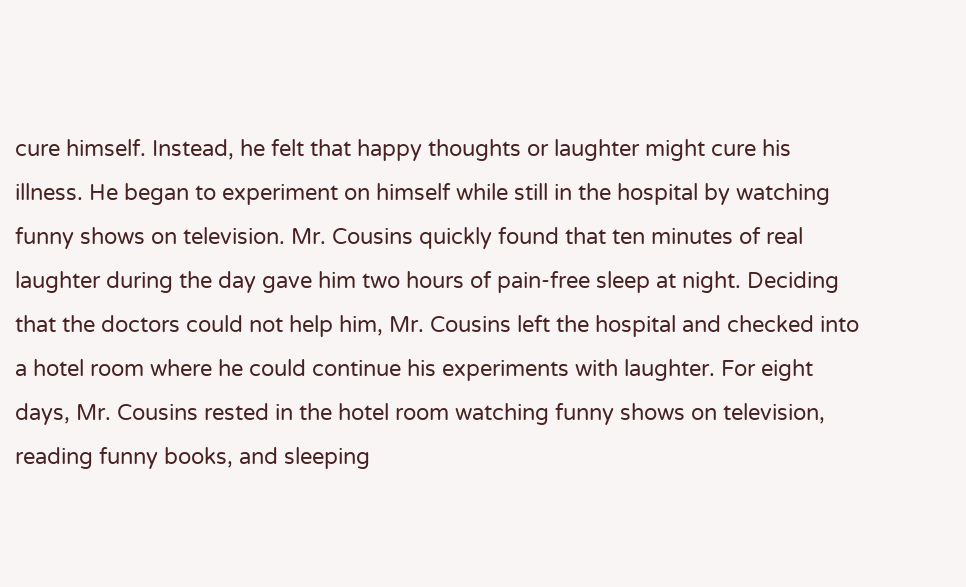cure himself. Instead, he felt that happy thoughts or laughter might cure his illness. He began to experiment on himself while still in the hospital by watching funny shows on television. Mr. Cousins quickly found that ten minutes of real laughter during the day gave him two hours of pain-free sleep at night. Deciding that the doctors could not help him, Mr. Cousins left the hospital and checked into a hotel room where he could continue his experiments with laughter. For eight days, Mr. Cousins rested in the hotel room watching funny shows on television, reading funny books, and sleeping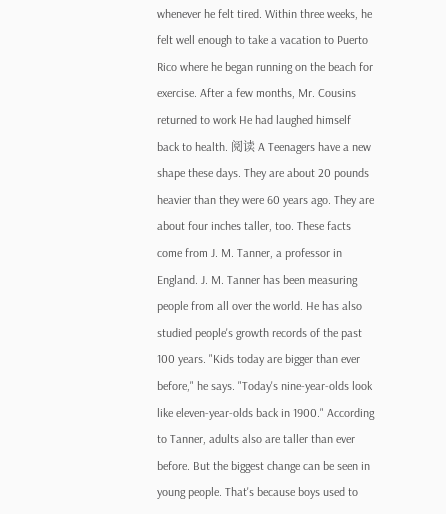whenever he felt tired. Within three weeks, he felt well enough to take a vacation to Puerto Rico where he began running on the beach for exercise. After a few months, Mr. Cousins returned to work He had laughed himself back to health. 阅读 A Teenagers have a new shape these days. They are about 20 pounds heavier than they were 60 years ago. They are about four inches taller, too. These facts come from J. M. Tanner, a professor in England. J. M. Tanner has been measuring people from all over the world. He has also studied people's growth records of the past 100 years. "Kids today are bigger than ever before," he says. "Today's nine-year-olds look like eleven-year-olds back in 1900." According to Tanner, adults also are taller than ever before. But the biggest change can be seen in young people. That's because boys used to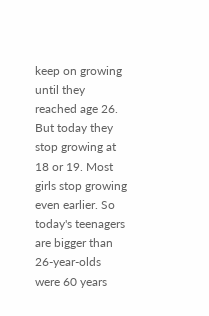keep on growing until they reached age 26. But today they stop growing at 18 or 19. Most girls stop growing even earlier. So today's teenagers are bigger than 26-year-olds were 60 years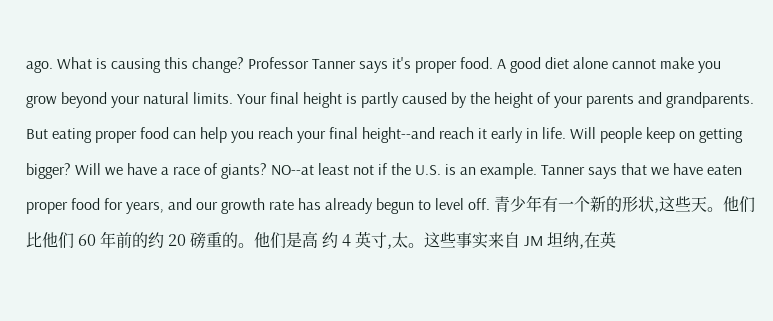ago. What is causing this change? Professor Tanner says it's proper food. A good diet alone cannot make you grow beyond your natural limits. Your final height is partly caused by the height of your parents and grandparents. But eating proper food can help you reach your final height--and reach it early in life. Will people keep on getting bigger? Will we have a race of giants? NO--at least not if the U.S. is an example. Tanner says that we have eaten proper food for years, and our growth rate has already begun to level off. 青少年有一个新的形状,这些天。他们比他们 60 年前的约 20 磅重的。他们是高 约 4 英寸,太。这些事实来自 JM 坦纳,在英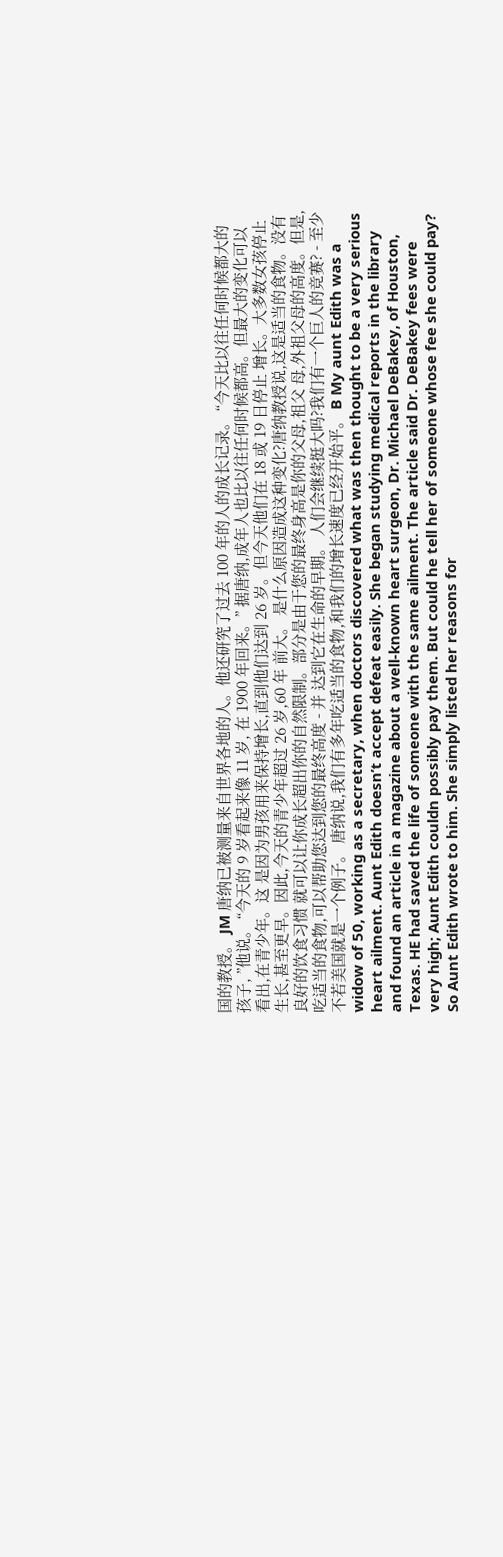国的教授。 JM 唐纳已被测量来自世界各地的人。他还研究了过去 100 年的人的成长记录。 “今天比以往任何时候都大的孩子, ”他说。 “今天的 9 岁看起来像 11 岁, 在 1900 年回来。” 据唐纳,成年人也比以往任何时候都高。但最大的变化可以看出,在青少年。这 是因为男孩用来保持增长,直到他们达到 26 岁。但今天他们在 18 或 19 日停止 增长。大多数女孩停止生长,甚至更早。因此,今天的青少年超过 26 岁,60 年 前大。 是什么原因造成这种变化?唐纳教授说,这是适当的食物。没有良好的饮食习惯 就可以让你成长超出你的自然限制。部分是由于您的最终身高是你的父母,祖父 母,外祖父母的高度。但是,吃适当的食物,可以帮助您达到您的最终高度 - 并 达到它在生命的早期。 人们会继续挺大吗?我们有一个巨人的竞赛? - 至少不若美国就是一个例子。 唐纳说,我们有多年吃适当的食物,和我们的增长速度已经开始平。 B My aunt Edith was a widow of 50, working as a secretary, when doctors discovered what was then thought to be a very serious heart ailment. Aunt Edith doesn’t accept defeat easily. She began studying medical reports in the library and found an article in a magazine about a well-known heart surgeon, Dr. Michael DeBakey, of Houston, Texas. HE had saved the life of someone with the same ailment. The article said Dr. DeBakey fees were very high; Aunt Edith couldn possibly pay them. But could he tell her of someone whose fee she could pay? So Aunt Edith wrote to him. She simply listed her reasons for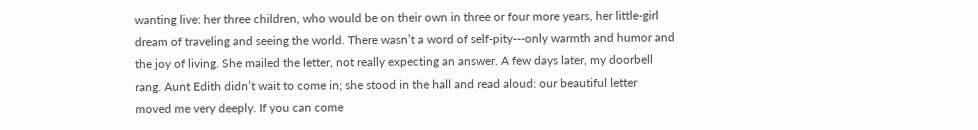wanting live: her three children, who would be on their own in three or four more years, her little-girl dream of traveling and seeing the world. There wasn’t a word of self-pity---only warmth and humor and the joy of living. She mailed the letter, not really expecting an answer. A few days later, my doorbell rang. Aunt Edith didn’t wait to come in; she stood in the hall and read aloud: our beautiful letter moved me very deeply. If you can come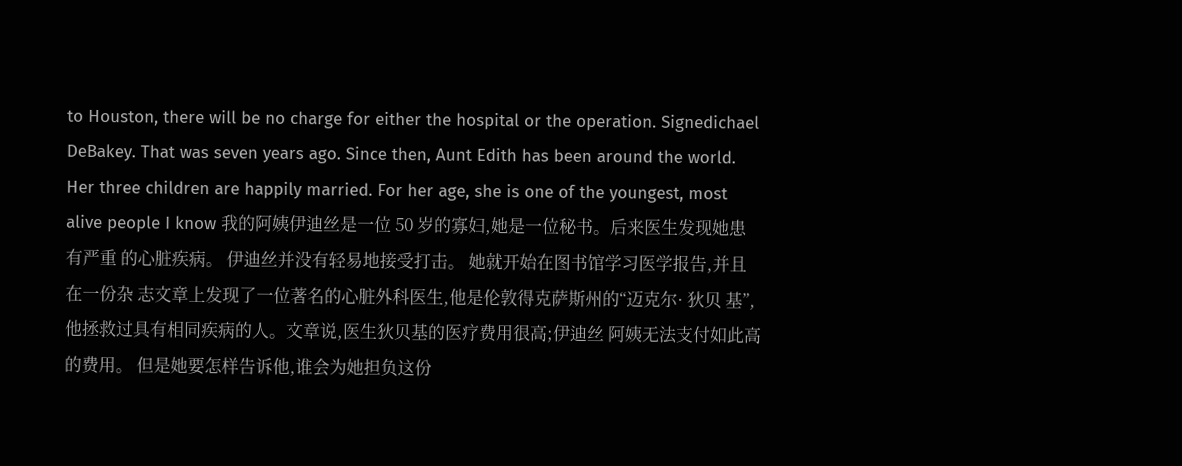to Houston, there will be no charge for either the hospital or the operation. Signedichael DeBakey. That was seven years ago. Since then, Aunt Edith has been around the world. Her three children are happily married. For her age, she is one of the youngest, most alive people I know 我的阿姨伊迪丝是一位 50 岁的寡妇,她是一位秘书。后来医生发现她患有严重 的心脏疾病。 伊迪丝并没有轻易地接受打击。 她就开始在图书馆学习医学报告,并且在一份杂 志文章上发现了一位著名的心脏外科医生,他是伦敦得克萨斯州的“迈克尔· 狄贝 基”,他拯救过具有相同疾病的人。文章说,医生狄贝基的医疗费用很高;伊迪丝 阿姨无法支付如此高的费用。 但是她要怎样告诉他,谁会为她担负这份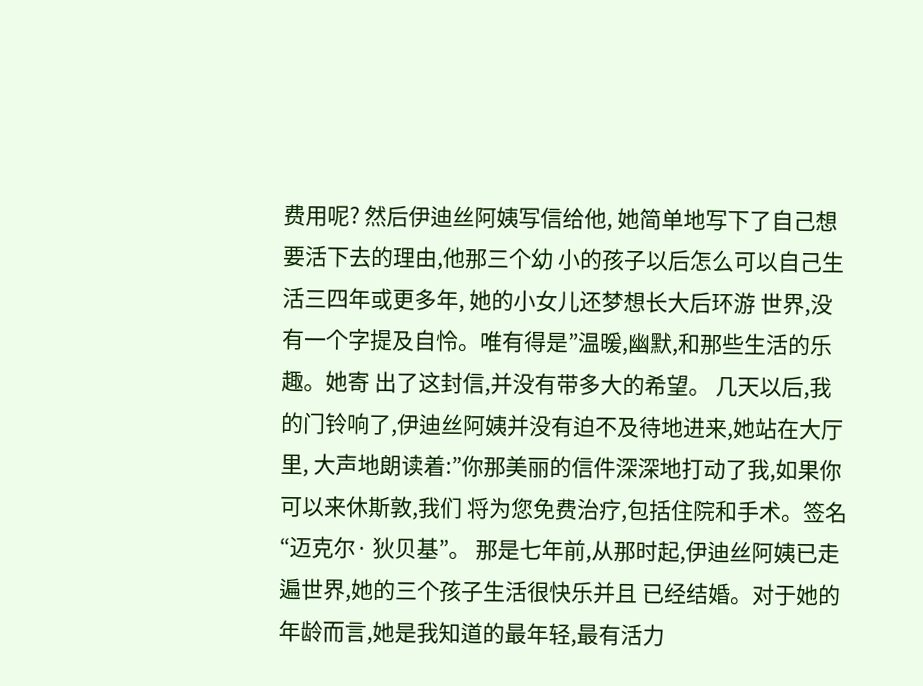费用呢? 然后伊迪丝阿姨写信给他, 她简单地写下了自己想要活下去的理由,他那三个幼 小的孩子以后怎么可以自己生活三四年或更多年, 她的小女儿还梦想长大后环游 世界,没有一个字提及自怜。唯有得是”温暖,幽默,和那些生活的乐趣。她寄 出了这封信,并没有带多大的希望。 几天以后,我的门铃响了,伊迪丝阿姨并没有迫不及待地进来,她站在大厅里, 大声地朗读着:”你那美丽的信件深深地打动了我,如果你可以来休斯敦,我们 将为您免费治疗,包括住院和手术。签名“迈克尔· 狄贝基”。 那是七年前,从那时起,伊迪丝阿姨已走遍世界,她的三个孩子生活很快乐并且 已经结婚。对于她的年龄而言,她是我知道的最年轻,最有活力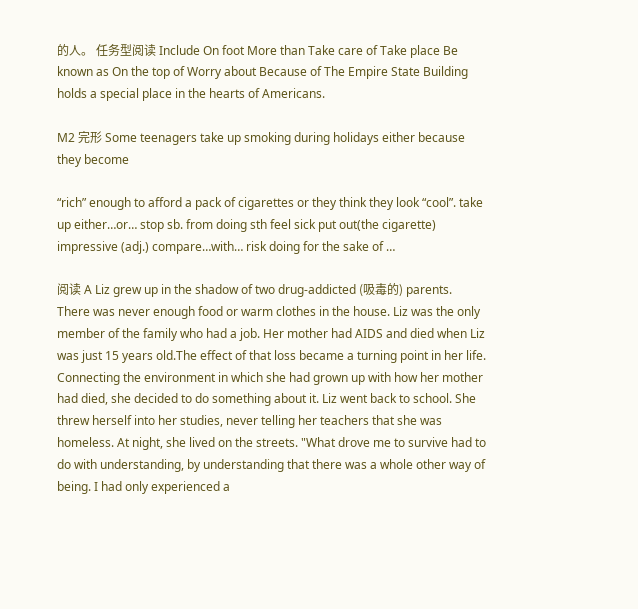的人。 任务型阅读 Include On foot More than Take care of Take place Be known as On the top of Worry about Because of The Empire State Building holds a special place in the hearts of Americans.

M2 完形 Some teenagers take up smoking during holidays either because they become

“rich” enough to afford a pack of cigarettes or they think they look “cool”. take up either…or… stop sb. from doing sth feel sick put out(the cigarette) impressive (adj.) compare…with… risk doing for the sake of …

阅读 A Liz grew up in the shadow of two drug-addicted (吸毒的) parents. There was never enough food or warm clothes in the house. Liz was the only member of the family who had a job. Her mother had AIDS and died when Liz was just 15 years old.The effect of that loss became a turning point in her life. Connecting the environment in which she had grown up with how her mother had died, she decided to do something about it. Liz went back to school. She threw herself into her studies, never telling her teachers that she was homeless. At night, she lived on the streets. "What drove me to survive had to do with understanding, by understanding that there was a whole other way of being. I had only experienced a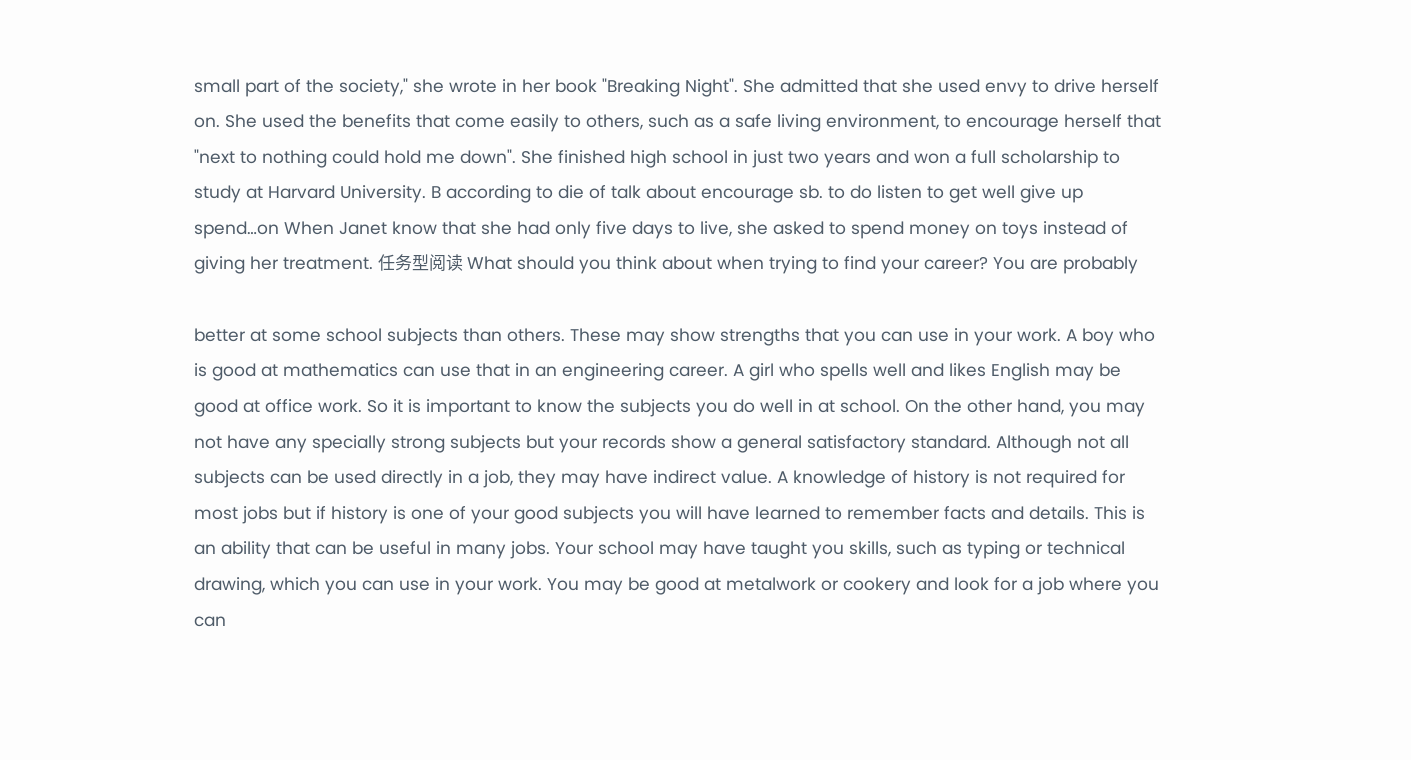small part of the society," she wrote in her book "Breaking Night". She admitted that she used envy to drive herself on. She used the benefits that come easily to others, such as a safe living environment, to encourage herself that "next to nothing could hold me down". She finished high school in just two years and won a full scholarship to study at Harvard University. B according to die of talk about encourage sb. to do listen to get well give up spend…on When Janet know that she had only five days to live, she asked to spend money on toys instead of giving her treatment. 任务型阅读 What should you think about when trying to find your career? You are probably

better at some school subjects than others. These may show strengths that you can use in your work. A boy who is good at mathematics can use that in an engineering career. A girl who spells well and likes English may be good at office work. So it is important to know the subjects you do well in at school. On the other hand, you may not have any specially strong subjects but your records show a general satisfactory standard. Although not all subjects can be used directly in a job, they may have indirect value. A knowledge of history is not required for most jobs but if history is one of your good subjects you will have learned to remember facts and details. This is an ability that can be useful in many jobs. Your school may have taught you skills, such as typing or technical drawing, which you can use in your work. You may be good at metalwork or cookery and look for a job where you can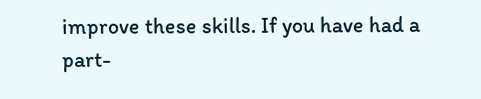improve these skills. If you have had a part-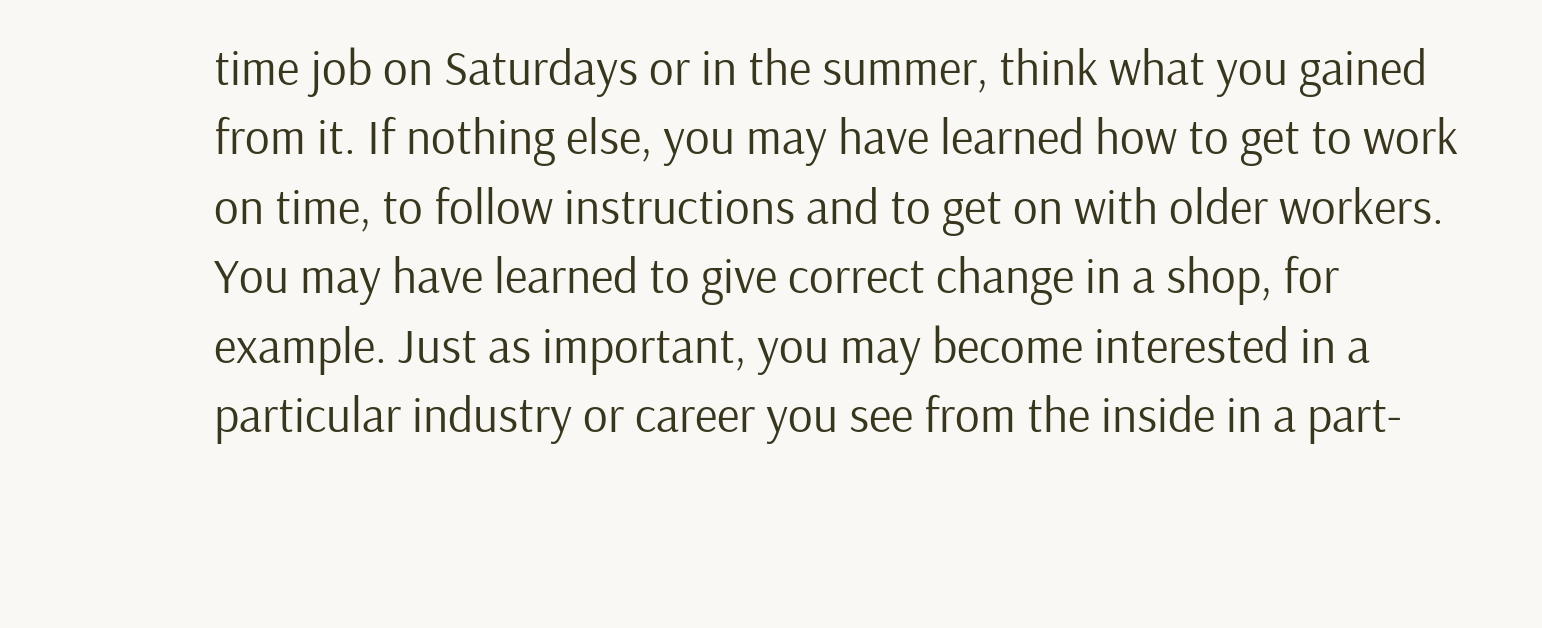time job on Saturdays or in the summer, think what you gained from it. If nothing else, you may have learned how to get to work on time, to follow instructions and to get on with older workers. You may have learned to give correct change in a shop, for example. Just as important, you may become interested in a particular industry or career you see from the inside in a part-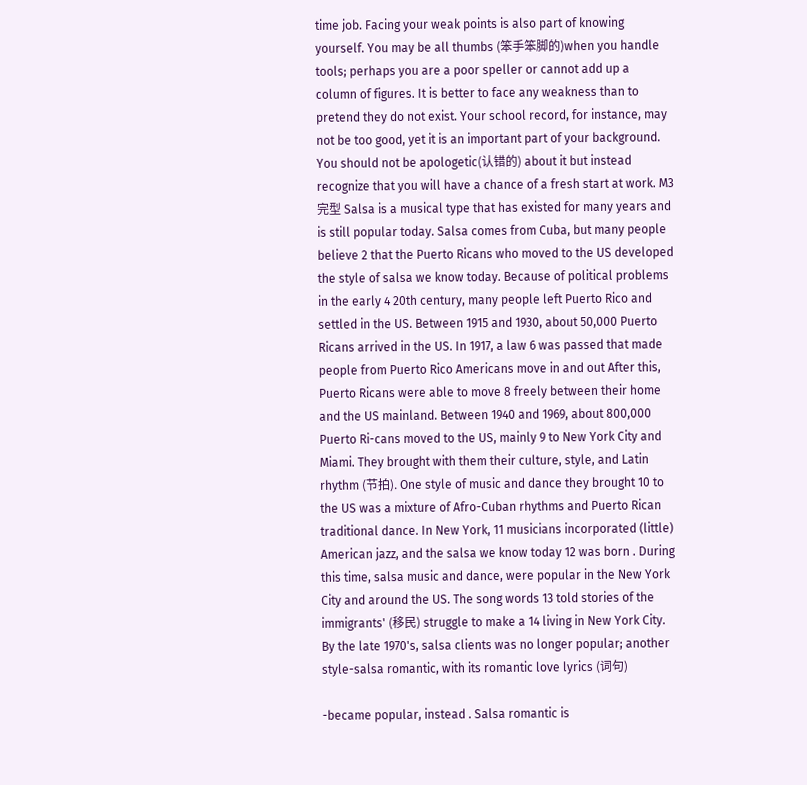time job. Facing your weak points is also part of knowing yourself. You may be all thumbs (笨手笨脚的)when you handle tools; perhaps you are a poor speller or cannot add up a column of figures. It is better to face any weakness than to pretend they do not exist. Your school record, for instance, may not be too good, yet it is an important part of your background. You should not be apologetic(认错的) about it but instead recognize that you will have a chance of a fresh start at work. M3 完型 Salsa is a musical type that has existed for many years and is still popular today. Salsa comes from Cuba, but many people believe 2 that the Puerto Ricans who moved to the US developed the style of salsa we know today. Because of political problems in the early 4 20th century, many people left Puerto Rico and settled in the US. Between 1915 and 1930, about 50,000 Puerto Ricans arrived in the US. In 1917, a law 6 was passed that made people from Puerto Rico Americans move in and out After this, Puerto Ricans were able to move 8 freely between their home and the US mainland. Between 1940 and 1969, about 800,000 Puerto Ri-cans moved to the US, mainly 9 to New York City and Miami. They brought with them their culture, style, and Latin rhythm (节拍). One style of music and dance they brought 10 to the US was a mixture of Afro-Cuban rhythms and Puerto Rican traditional dance. In New York, 11 musicians incorporated (little) American jazz, and the salsa we know today 12 was born . During this time, salsa music and dance, were popular in the New York City and around the US. The song words 13 told stories of the immigrants' (移民) struggle to make a 14 living in New York City. By the late 1970's, salsa clients was no longer popular; another style-salsa romantic, with its romantic love lyrics (词句)

-became popular, instead . Salsa romantic is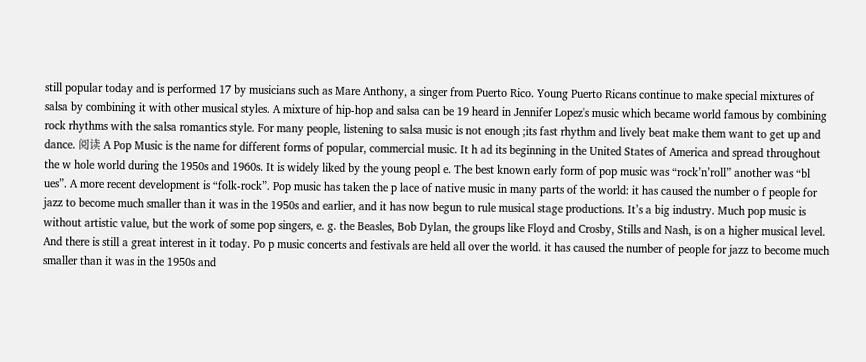still popular today and is performed 17 by musicians such as Mare Anthony, a singer from Puerto Rico. Young Puerto Ricans continue to make special mixtures of salsa by combining it with other musical styles. A mixture of hip-hop and salsa can be 19 heard in Jennifer Lopez's music which became world famous by combining rock rhythms with the salsa romantics style. For many people, listening to salsa music is not enough ;its fast rhythm and lively beat make them want to get up and dance. 阅读 A Pop Music is the name for different forms of popular, commercial music. It h ad its beginning in the United States of America and spread throughout the w hole world during the 1950s and 1960s. It is widely liked by the young peopl e. The best known early form of pop music was “rock’n’roll” another was “bl ues”. A more recent development is “folk-rock”. Pop music has taken the p lace of native music in many parts of the world: it has caused the number o f people for jazz to become much smaller than it was in the 1950s and earlier, and it has now begun to rule musical stage productions. It’s a big industry. Much pop music is without artistic value, but the work of some pop singers, e. g. the Beasles, Bob Dylan, the groups like Floyd and Crosby, Stills and Nash, is on a higher musical level. And there is still a great interest in it today. Po p music concerts and festivals are held all over the world. it has caused the number of people for jazz to become much smaller than it was in the 1950s and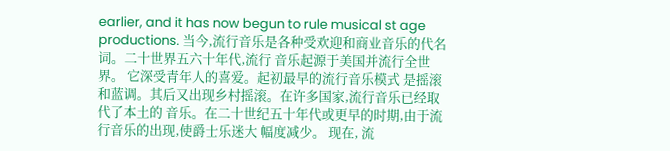earlier, and it has now begun to rule musical st age productions. 当今,流行音乐是各种受欢迎和商业音乐的代名词。二十世界五六十年代,流行 音乐起源于美国并流行全世界。 它深受青年人的喜爱。起初最早的流行音乐模式 是摇滚和蓝调。其后又出现乡村摇滚。在许多国家,流行音乐已经取代了本土的 音乐。在二十世纪五十年代或更早的时期,由于流行音乐的出现,使爵士乐迷大 幅度减少。 现在, 流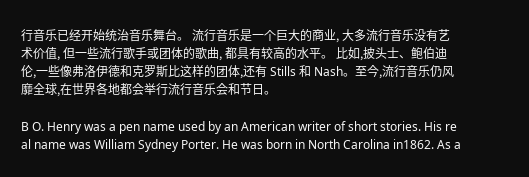行音乐已经开始统治音乐舞台。 流行音乐是一个巨大的商业, 大多流行音乐没有艺术价值, 但一些流行歌手或团体的歌曲, 都具有较高的水平。 比如,披头士、鲍伯迪伦,一些像弗洛伊德和克罗斯比这样的团体,还有 Stills 和 Nash。至今,流行音乐仍风靡全球,在世界各地都会举行流行音乐会和节日。

B O. Henry was a pen name used by an American writer of short stories. His re al name was William Sydney Porter. He was born in North Carolina in1862. As a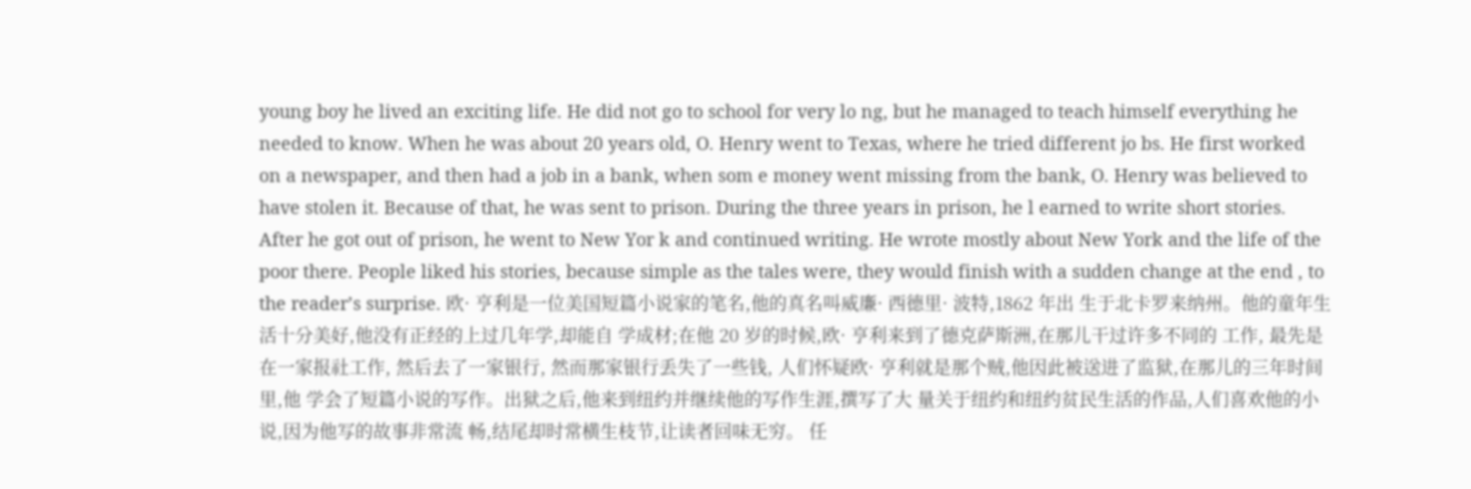young boy he lived an exciting life. He did not go to school for very lo ng, but he managed to teach himself everything he needed to know. When he was about 20 years old, O. Henry went to Texas, where he tried different jo bs. He first worked on a newspaper, and then had a job in a bank, when som e money went missing from the bank, O. Henry was believed to have stolen it. Because of that, he was sent to prison. During the three years in prison, he l earned to write short stories. After he got out of prison, he went to New Yor k and continued writing. He wrote mostly about New York and the life of the poor there. People liked his stories, because simple as the tales were, they would finish with a sudden change at the end , to the reader’s surprise. 欧· 亨利是一位美国短篇小说家的笔名,他的真名叫威廉· 西德里· 波特,1862 年出 生于北卡罗来纳州。他的童年生活十分美好,他没有正经的上过几年学,却能自 学成材;在他 20 岁的时候,欧· 亨利来到了德克萨斯洲,在那儿干过许多不同的 工作, 最先是在一家报社工作, 然后去了一家银行, 然而那家银行丢失了一些钱, 人们怀疑欧· 亨利就是那个贼,他因此被送进了监狱,在那儿的三年时间里,他 学会了短篇小说的写作。出狱之后,他来到纽约并继续他的写作生涯,撰写了大 量关于纽约和纽约贫民生活的作品,人们喜欢他的小说,因为他写的故事非常流 畅,结尾却时常横生枝节,让读者回味无穷。 任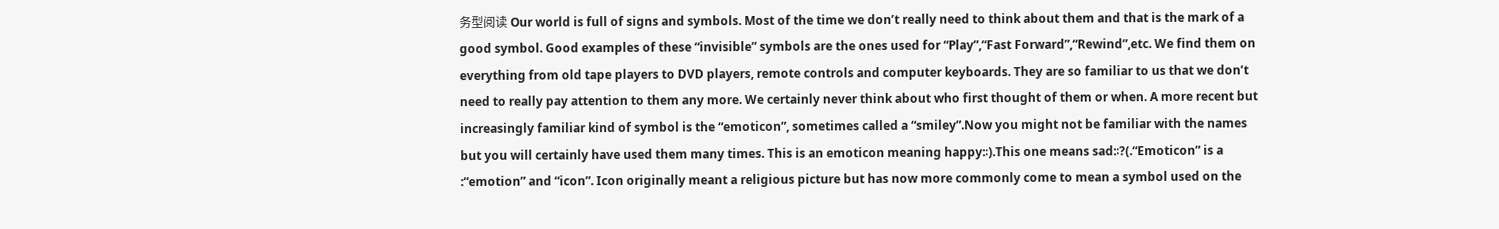务型阅读 Our world is full of signs and symbols. Most of the time we don’t really need to think about them and that is the mark of a good symbol. Good examples of these “invisible” symbols are the ones used for “Play”,“Fast Forward”,“Rewind”,etc. We find them on everything from old tape players to DVD players, remote controls and computer keyboards. They are so familiar to us that we don’t need to really pay attention to them any more. We certainly never think about who first thought of them or when. A more recent but increasingly familiar kind of symbol is the “emoticon”, sometimes called a “smiley”.Now you might not be familiar with the names but you will certainly have used them many times. This is an emoticon meaning happy:∶).This one means sad:∶?(.“Emoticon” is a :“emotion” and “icon”. Icon originally meant a religious picture but has now more commonly come to mean a symbol used on the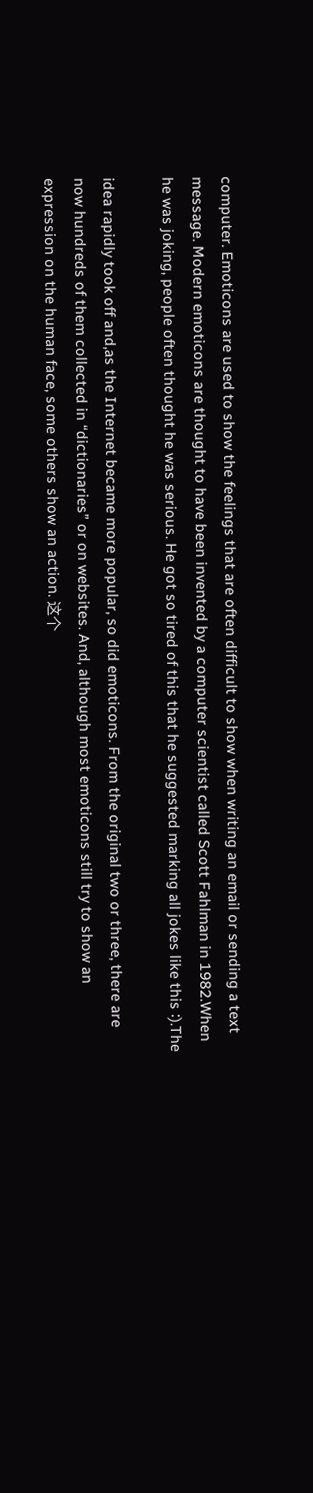computer. Emoticons are used to show the feelings that are often difficult to show when writing an email or sending a text message. Modern emoticons are thought to have been invented by a computer scientist called Scott Fahlman in 1982.When he was joking, people often thought he was serious. He got so tired of this that he suggested marking all jokes like this ∶).The

idea rapidly took off and,as the Internet became more popular, so did emoticons. From the original two or three, there are now hundreds of them collected in “dictionaries” or on websites. And, although most emoticons still try to show an expression on the human face, some others show an action. 这个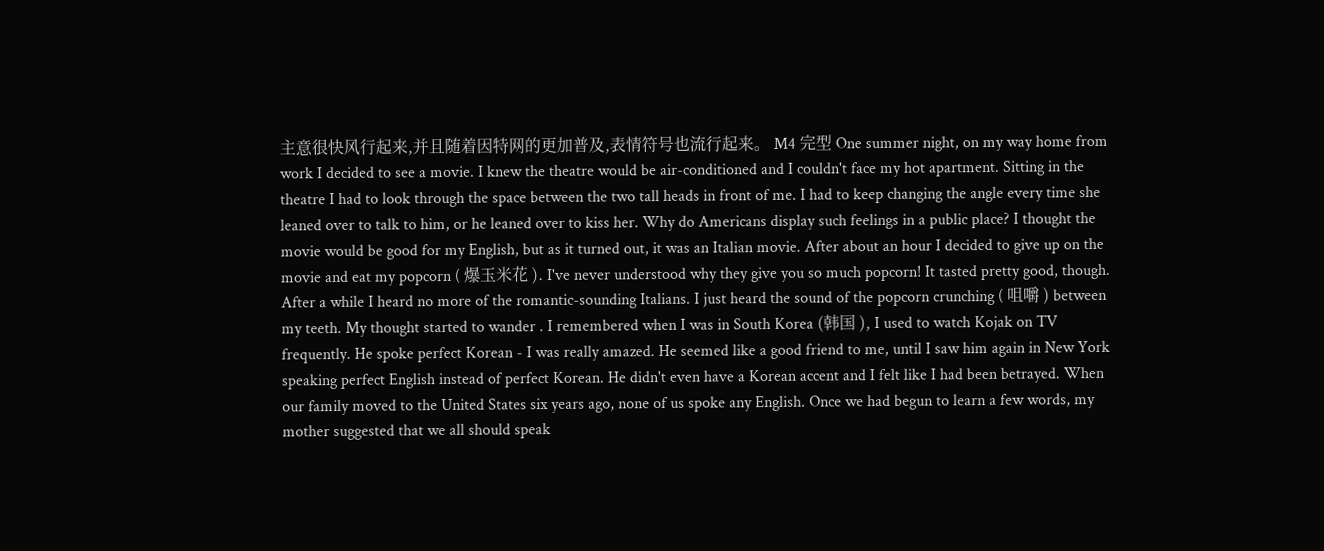主意很快风行起来,并且随着因特网的更加普及,表情符号也流行起来。 M4 完型 One summer night, on my way home from work I decided to see a movie. I knew the theatre would be air-conditioned and I couldn't face my hot apartment. Sitting in the theatre I had to look through the space between the two tall heads in front of me. I had to keep changing the angle every time she leaned over to talk to him, or he leaned over to kiss her. Why do Americans display such feelings in a public place? I thought the movie would be good for my English, but as it turned out, it was an Italian movie. After about an hour I decided to give up on the movie and eat my popcorn ( 爆玉米花 ). I've never understood why they give you so much popcorn! It tasted pretty good, though. After a while I heard no more of the romantic-sounding Italians. I just heard the sound of the popcorn crunching ( 咀嚼 ) between my teeth. My thought started to wander . I remembered when I was in South Korea (韩国 ), I used to watch Kojak on TV frequently. He spoke perfect Korean - I was really amazed. He seemed like a good friend to me, until I saw him again in New York speaking perfect English instead of perfect Korean. He didn't even have a Korean accent and I felt like I had been betrayed. When our family moved to the United States six years ago, none of us spoke any English. Once we had begun to learn a few words, my mother suggested that we all should speak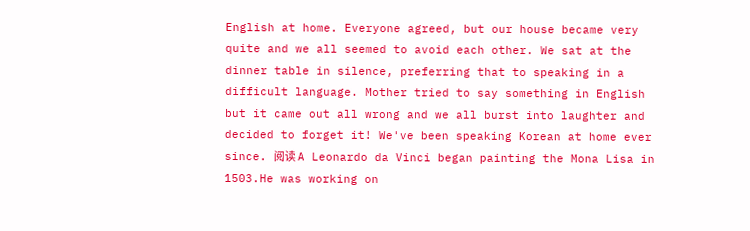English at home. Everyone agreed, but our house became very quite and we all seemed to avoid each other. We sat at the dinner table in silence, preferring that to speaking in a difficult language. Mother tried to say something in English but it came out all wrong and we all burst into laughter and decided to forget it! We've been speaking Korean at home ever since. 阅读 A Leonardo da Vinci began painting the Mona Lisa in 1503.He was working on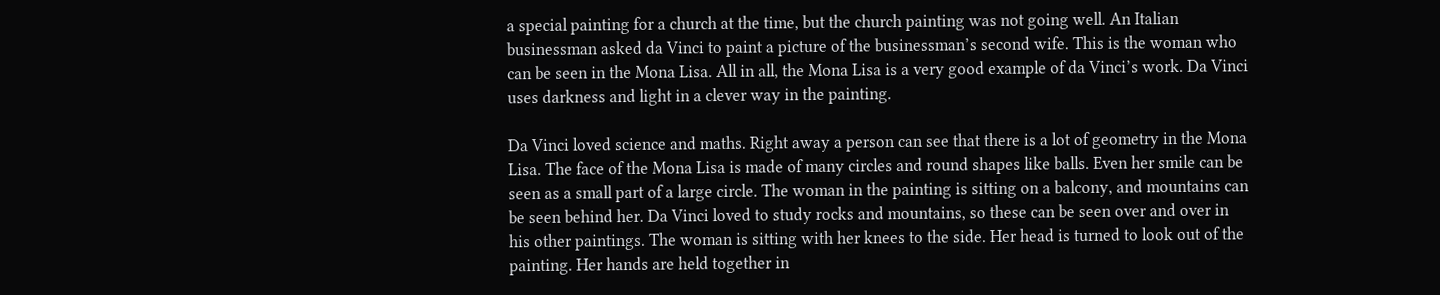a special painting for a church at the time, but the church painting was not going well. An Italian businessman asked da Vinci to paint a picture of the businessman’s second wife. This is the woman who can be seen in the Mona Lisa. All in all, the Mona Lisa is a very good example of da Vinci’s work. Da Vinci uses darkness and light in a clever way in the painting.

Da Vinci loved science and maths. Right away a person can see that there is a lot of geometry in the Mona Lisa. The face of the Mona Lisa is made of many circles and round shapes like balls. Even her smile can be seen as a small part of a large circle. The woman in the painting is sitting on a balcony, and mountains can be seen behind her. Da Vinci loved to study rocks and mountains, so these can be seen over and over in his other paintings. The woman is sitting with her knees to the side. Her head is turned to look out of the painting. Her hands are held together in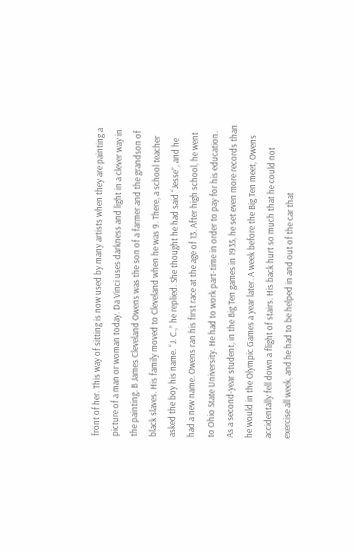front of her. This way of sitting is now used by many artists when they are painting a picture of a man or woman today. Da Vinci uses darkness and light in a clever way in the painting. B James Cleveland Owens was the son of a farmer and the grandson of black slaves. His family moved to Cleveland when he was 9. There, a school teacher asked the boy his name. “J. C.,” he replied. She thought he had said “Jesse”, and he had a new name. Owens ran his first race at the age of 13. After high school, he went to Ohio State University. He had to work part-time in order to pay for his education. As a second-year student, in the Big Ten games in 1935, he set even more records than he would in the Olympic Games a year later. A week before the Big Ten meet, Owens accidentally fell down a flight of stairs. His back hurt so much that he could not exercise all week, and he had to be helped in and out of the car that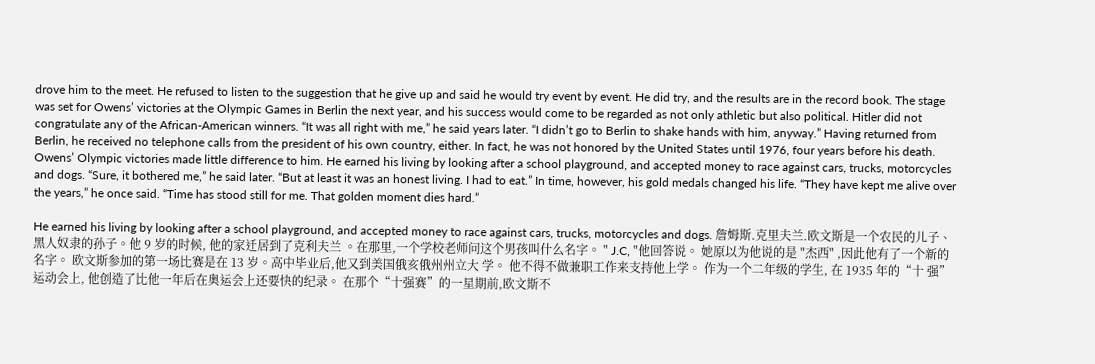drove him to the meet. He refused to listen to the suggestion that he give up and said he would try event by event. He did try, and the results are in the record book. The stage was set for Owens’ victories at the Olympic Games in Berlin the next year, and his success would come to be regarded as not only athletic but also political. Hitler did not congratulate any of the African-American winners. “It was all right with me,” he said years later. “I didn’t go to Berlin to shake hands with him, anyway.” Having returned from Berlin, he received no telephone calls from the president of his own country, either. In fact, he was not honored by the United States until 1976, four years before his death. Owens’ Olympic victories made little difference to him. He earned his living by looking after a school playground, and accepted money to race against cars, trucks, motorcycles and dogs. “Sure, it bothered me,” he said later. “But at least it was an honest living. I had to eat.” In time, however, his gold medals changed his life. “They have kept me alive over the years,” he once said. “Time has stood still for me. That golden moment dies hard.”

He earned his living by looking after a school playground, and accepted money to race against cars, trucks, motorcycles and dogs. 詹姆斯.克里夫兰.欧文斯是一个农民的儿子、黑人奴隶的孙子。他 9 岁的时候, 他的家迁居到了克利夫兰 。在那里,一个学校老师问这个男孩叫什么名字。 " J.C, "他回答说。 她原以为他说的是 "杰西" ,因此他有了一个新的名字。 欧文斯参加的第一场比赛是在 13 岁。高中毕业后,他又到美国俄亥俄州州立大 学。 他不得不做兼职工作来支持他上学。 作为一个二年级的学生, 在 1935 年的“十 强”运动会上, 他创造了比他一年后在奥运会上还要快的纪录。 在那个“十强赛”的一星期前,欧文斯不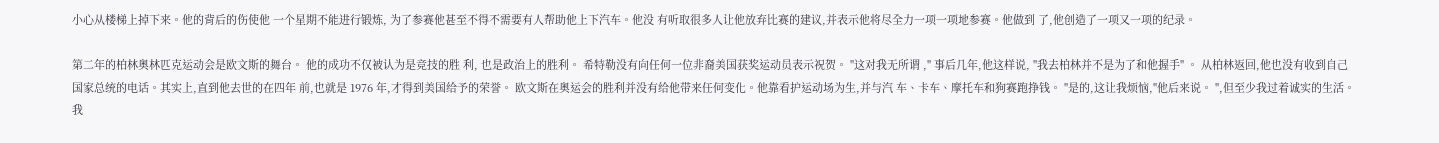小心从楼梯上掉下来。他的背后的伤使他 一个星期不能进行锻炼, 为了参赛他甚至不得不需要有人帮助他上下汽车。他没 有听取很多人让他放弃比赛的建议,并表示他将尽全力一项一项地参赛。他做到 了,他创造了一项又一项的纪录。

第二年的柏林奥林匹克运动会是欧文斯的舞台。 他的成功不仅被认为是竞技的胜 利, 也是政治上的胜利。 希特勒没有向任何一位非裔美国获奖运动员表示祝贺。 "这对我无所谓 ," 事后几年,他这样说, "我去柏林并不是为了和他握手" 。 从柏林返回,他也没有收到自己国家总统的电话。其实上,直到他去世的在四年 前,也就是 1976 年,才得到美国给予的荣誉。 欧文斯在奥运会的胜利并没有给他带来任何变化。他靠看护运动场为生,并与汽 车、卡车、摩托车和狗赛跑挣钱。 "是的,这让我烦恼,"他后来说。 ",但至少我过着诚实的生活。我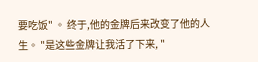要吃饭" 。 终于,他的金牌后来改变了他的人生。 "是这些金牌让我活了下来, "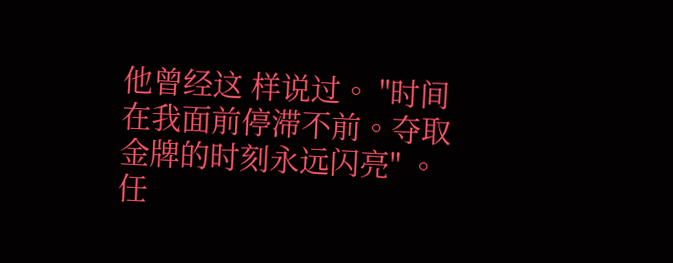他曾经这 样说过。 "时间在我面前停滞不前。夺取金牌的时刻永远闪亮" 。 任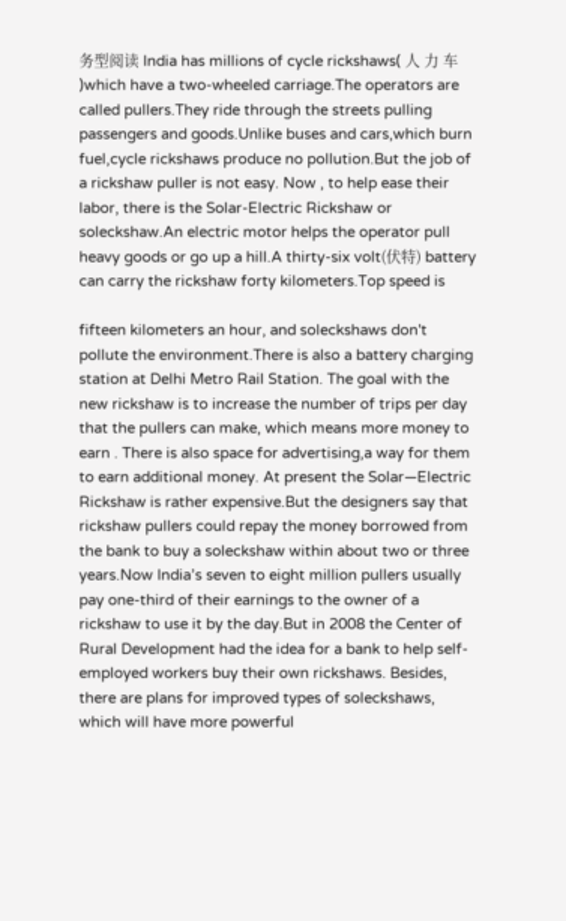务型阅读 India has millions of cycle rickshaws( 人 力 车 )which have a two-wheeled carriage.The operators are called pullers.They ride through the streets pulling passengers and goods.Unlike buses and cars,which burn fuel,cycle rickshaws produce no pollution.But the job of a rickshaw puller is not easy. Now , to help ease their labor, there is the Solar-Electric Rickshaw or soleckshaw.An electric motor helps the operator pull heavy goods or go up a hill.A thirty-six volt(伏特) battery can carry the rickshaw forty kilometers.Top speed is

fifteen kilometers an hour, and soleckshaws don't pollute the environment.There is also a battery charging station at Delhi Metro Rail Station. The goal with the new rickshaw is to increase the number of trips per day that the pullers can make, which means more money to earn . There is also space for advertising,a way for them to earn additional money. At present the Solar—Electric Rickshaw is rather expensive.But the designers say that rickshaw pullers could repay the money borrowed from the bank to buy a soleckshaw within about two or three years.Now India’s seven to eight million pullers usually pay one-third of their earnings to the owner of a rickshaw to use it by the day.But in 2008 the Center of Rural Development had the idea for a bank to help self-employed workers buy their own rickshaws. Besides, there are plans for improved types of soleckshaws, which will have more powerful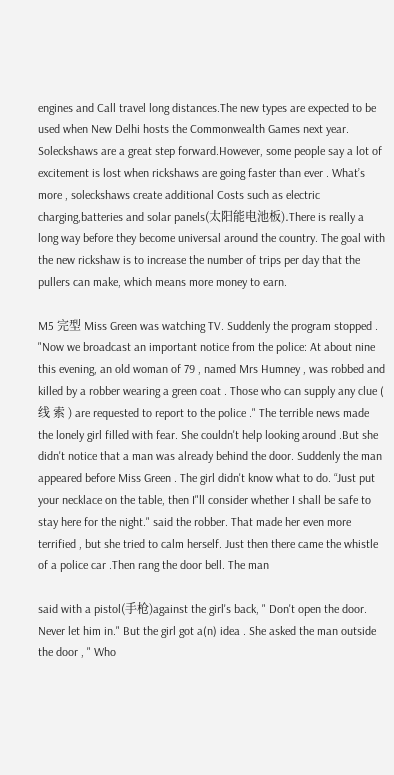engines and Call travel long distances.The new types are expected to be used when New Delhi hosts the Commonwealth Games next year. Soleckshaws are a great step forward.However, some people say a lot of excitement is lost when rickshaws are going faster than ever . What’s more , soleckshaws create additional Costs such as electric charging,batteries and solar panels(太阳能电池板).There is really a long way before they become universal around the country. The goal with the new rickshaw is to increase the number of trips per day that the pullers can make, which means more money to earn.

M5 完型 Miss Green was watching TV. Suddenly the program stopped . "Now we broadcast an important notice from the police: At about nine this evening, an old woman of 79 , named Mrs Humney , was robbed and killed by a robber wearing a green coat . Those who can supply any clue ( 线 索 ) are requested to report to the police ." The terrible news made the lonely girl filled with fear. She couldn't help looking around .But she didn't notice that a man was already behind the door. Suddenly the man appeared before Miss Green . The girl didn't know what to do. “Just put your necklace on the table, then I"ll consider whether I shall be safe to stay here for the night." said the robber. That made her even more terrified , but she tried to calm herself. Just then there came the whistle of a police car .Then rang the door bell. The man

said with a pistol(手枪)against the girl's back, " Don't open the door. Never let him in." But the girl got a(n) idea . She asked the man outside the door , " Who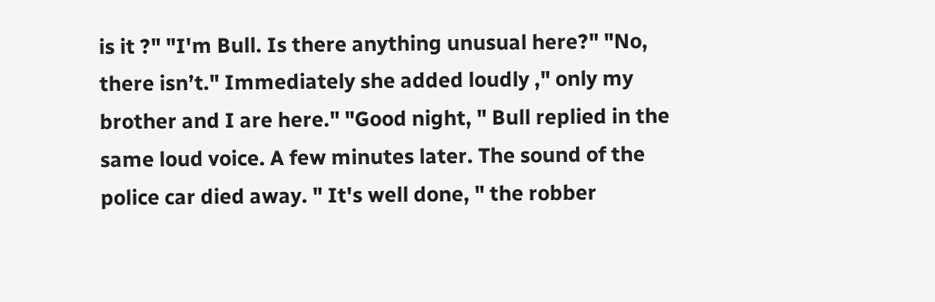is it ?" "I'm Bull. Is there anything unusual here?" "No, there isn’t." Immediately she added loudly ," only my brother and I are here." "Good night, " Bull replied in the same loud voice. A few minutes later. The sound of the police car died away. " It's well done, " the robber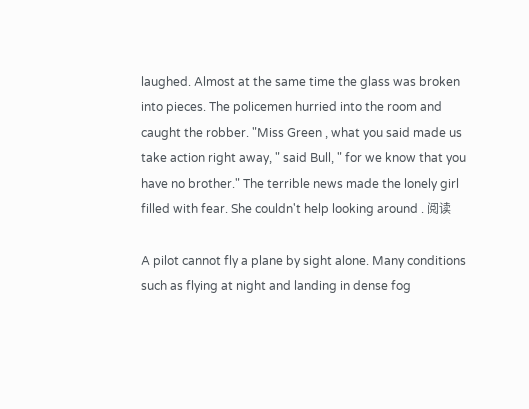laughed. Almost at the same time the glass was broken into pieces. The policemen hurried into the room and caught the robber. "Miss Green , what you said made us take action right away, " said Bull, " for we know that you have no brother." The terrible news made the lonely girl filled with fear. She couldn't help looking around . 阅读

A pilot cannot fly a plane by sight alone. Many conditions such as flying at night and landing in dense fog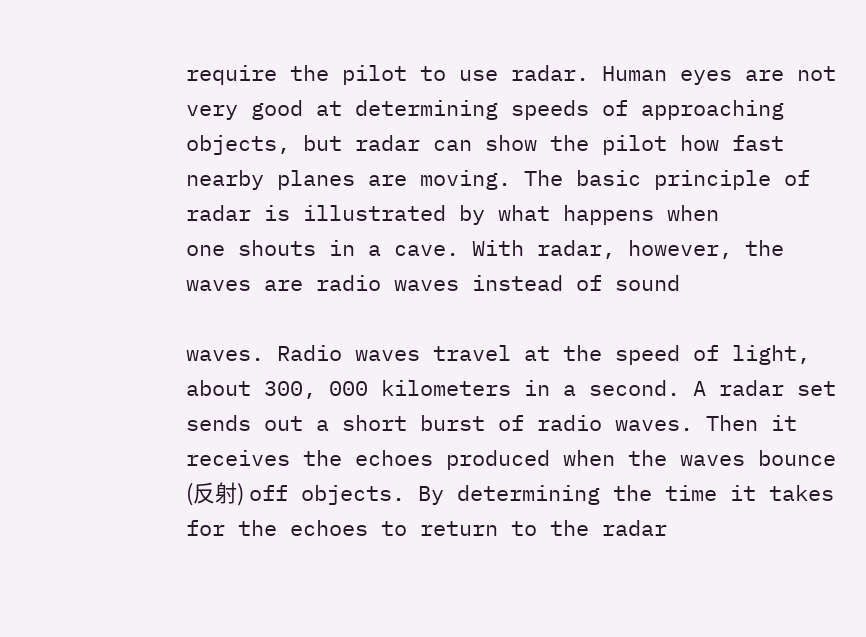require the pilot to use radar. Human eyes are not very good at determining speeds of approaching objects, but radar can show the pilot how fast nearby planes are moving. The basic principle of radar is illustrated by what happens when
one shouts in a cave. With radar, however, the waves are radio waves instead of sound

waves. Radio waves travel at the speed of light, about 300, 000 kilometers in a second. A radar set sends out a short burst of radio waves. Then it receives the echoes produced when the waves bounce (反射) off objects. By determining the time it takes for the echoes to return to the radar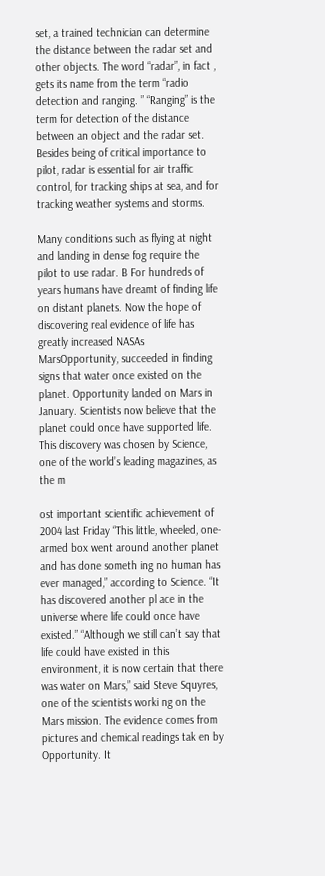set, a trained technician can determine the distance between the radar set and other objects. The word “radar”, in fact , gets its name from the term “radio detection and ranging. ” “Ranging” is the term for detection of the distance between an object and the radar set. Besides being of critical importance to pilot, radar is essential for air traffic control, for tracking ships at sea, and for tracking weather systems and storms.

Many conditions such as flying at night and landing in dense fog require the pilot to use radar. B For hundreds of years humans have dreamt of finding life on distant planets. Now the hope of discovering real evidence of life has greatly increased NASAs MarsOpportunity, succeeded in finding signs that water once existed on the planet. Opportunity landed on Mars in January. Scientists now believe that the planet could once have supported life. This discovery was chosen by Science, one of the world’s leading magazines, as the m

ost important scientific achievement of 2004 last Friday “This little, wheeled, one-armed box went around another planet and has done someth ing no human has ever managed,” according to Science. “It has discovered another pl ace in the universe where life could once have existed.” “Although we still can’t say that life could have existed in this environment, it is now certain that there was water on Mars,” said Steve Squyres, one of the scientists worki ng on the Mars mission. The evidence comes from pictures and chemical readings tak en by Opportunity. It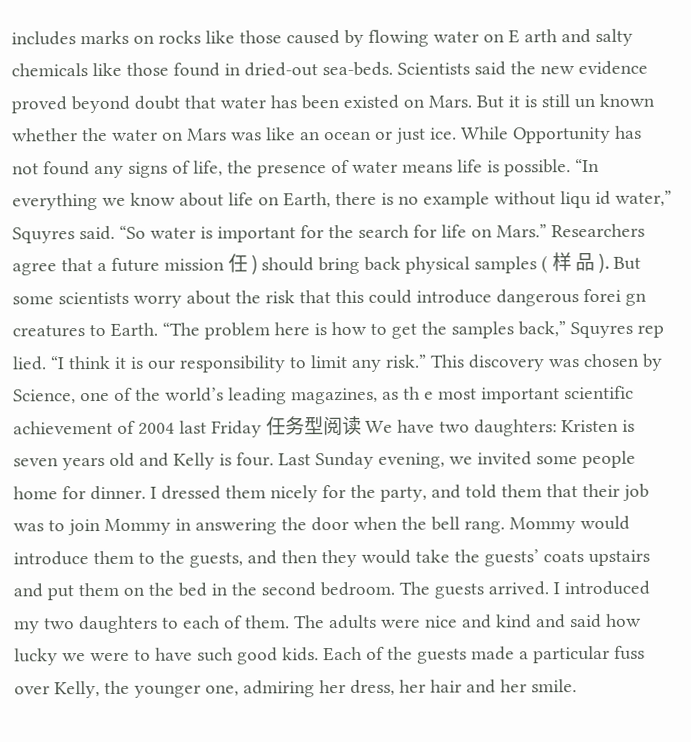includes marks on rocks like those caused by flowing water on E arth and salty chemicals like those found in dried-out sea-beds. Scientists said the new evidence proved beyond doubt that water has been existed on Mars. But it is still un known whether the water on Mars was like an ocean or just ice. While Opportunity has not found any signs of life, the presence of water means life is possible. “In everything we know about life on Earth, there is no example without liqu id water,” Squyres said. “So water is important for the search for life on Mars.” Researchers agree that a future mission 任 ) should bring back physical samples ( 样 品 ). But some scientists worry about the risk that this could introduce dangerous forei gn creatures to Earth. “The problem here is how to get the samples back,” Squyres rep lied. “I think it is our responsibility to limit any risk.” This discovery was chosen by Science, one of the world’s leading magazines, as th e most important scientific achievement of 2004 last Friday 任务型阅读 We have two daughters: Kristen is seven years old and Kelly is four. Last Sunday evening, we invited some people home for dinner. I dressed them nicely for the party, and told them that their job was to join Mommy in answering the door when the bell rang. Mommy would introduce them to the guests, and then they would take the guests’ coats upstairs and put them on the bed in the second bedroom. The guests arrived. I introduced my two daughters to each of them. The adults were nice and kind and said how lucky we were to have such good kids. Each of the guests made a particular fuss over Kelly, the younger one, admiring her dress, her hair and her smile.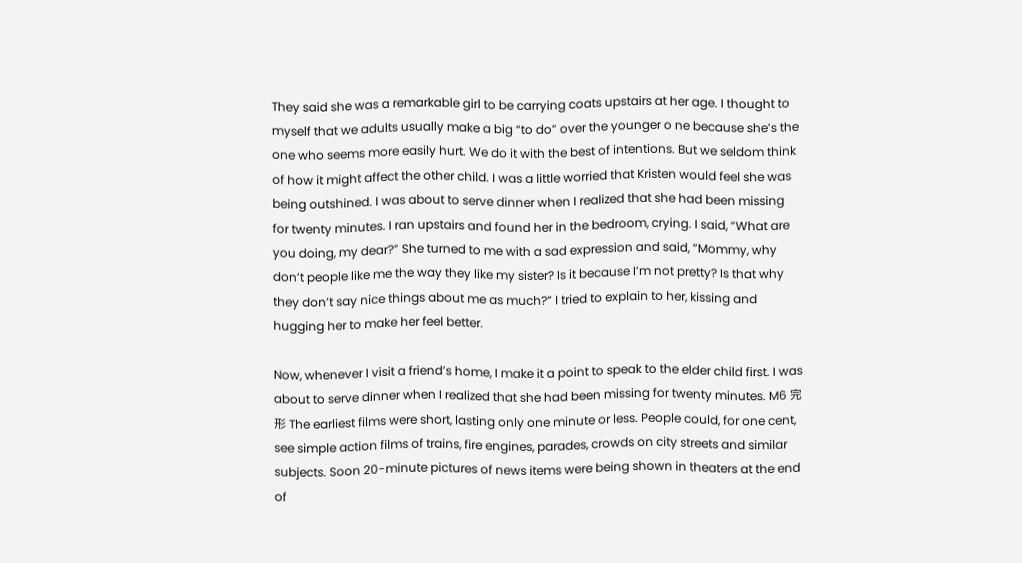They said she was a remarkable girl to be carrying coats upstairs at her age. I thought to myself that we adults usually make a big “to do” over the younger o ne because she’s the one who seems more easily hurt. We do it with the best of intentions. But we seldom think of how it might affect the other child. I was a little worried that Kristen would feel she was being outshined. I was about to serve dinner when I realized that she had been missing for twenty minutes. I ran upstairs and found her in the bedroom, crying. I said, “What are you doing, my dear?” She turned to me with a sad expression and said, “Mommy, why don’t people like me the way they like my sister? Is it because I’m not pretty? Is that why they don’t say nice things about me as much?” I tried to explain to her, kissing and hugging her to make her feel better.

Now, whenever I visit a friend’s home, I make it a point to speak to the elder child first. I was about to serve dinner when I realized that she had been missing for twenty minutes. M6 完形 The earliest films were short, lasting only one minute or less. People could, for one cent, see simple action films of trains, fire engines, parades, crowds on city streets and similar subjects. Soon 20-minute pictures of news items were being shown in theaters at the end of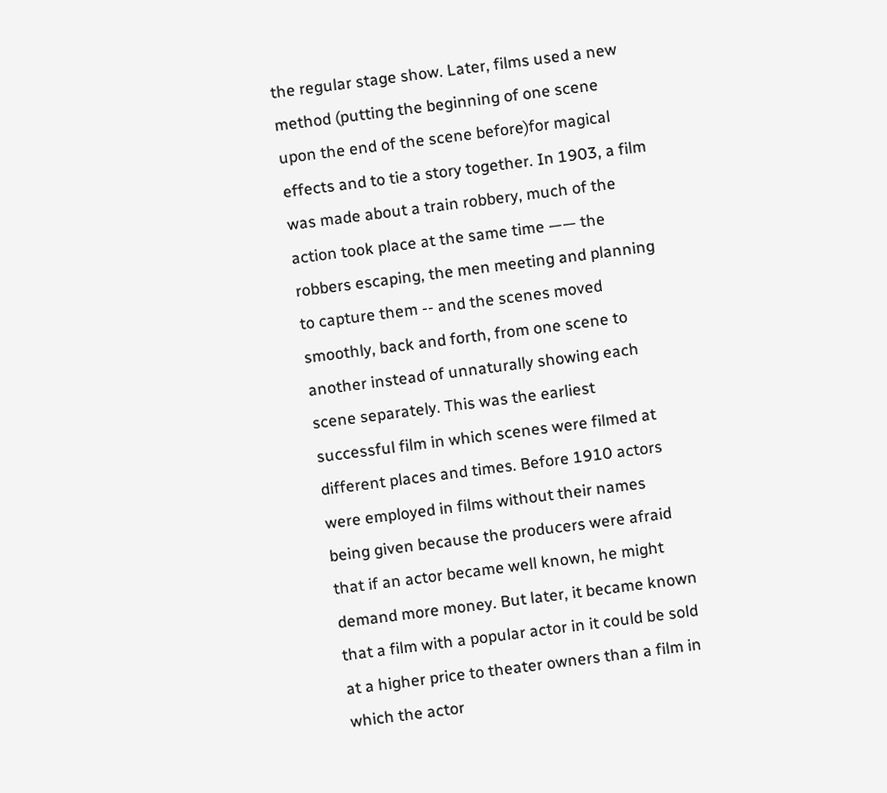the regular stage show. Later, films used a new method (putting the beginning of one scene upon the end of the scene before)for magical effects and to tie a story together. In 1903, a film was made about a train robbery, much of the action took place at the same time —— the robbers escaping, the men meeting and planning to capture them -- and the scenes moved smoothly, back and forth, from one scene to another instead of unnaturally showing each scene separately. This was the earliest successful film in which scenes were filmed at different places and times. Before 1910 actors were employed in films without their names being given because the producers were afraid that if an actor became well known, he might demand more money. But later, it became known that a film with a popular actor in it could be sold at a higher price to theater owners than a film in which the actor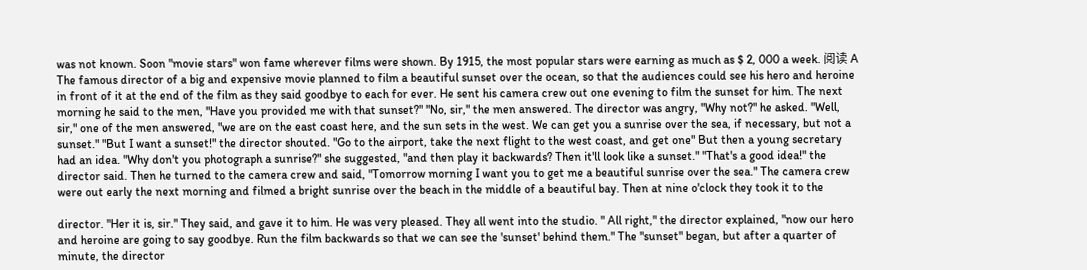was not known. Soon "movie stars" won fame wherever films were shown. By 1915, the most popular stars were earning as much as $ 2, 000 a week. 阅读 A The famous director of a big and expensive movie planned to film a beautiful sunset over the ocean, so that the audiences could see his hero and heroine in front of it at the end of the film as they said goodbye to each for ever. He sent his camera crew out one evening to film the sunset for him. The next morning he said to the men, "Have you provided me with that sunset?" "No, sir," the men answered. The director was angry, "Why not?" he asked. "Well, sir," one of the men answered, "we are on the east coast here, and the sun sets in the west. We can get you a sunrise over the sea, if necessary, but not a sunset." "But I want a sunset!" the director shouted. "Go to the airport, take the next flight to the west coast, and get one" But then a young secretary had an idea. "Why don't you photograph a sunrise?" she suggested, "and then play it backwards? Then it'll look like a sunset." "That's a good idea!" the director said. Then he turned to the camera crew and said, "Tomorrow morning I want you to get me a beautiful sunrise over the sea." The camera crew were out early the next morning and filmed a bright sunrise over the beach in the middle of a beautiful bay. Then at nine o'clock they took it to the

director. "Her it is, sir." They said, and gave it to him. He was very pleased. They all went into the studio. " All right," the director explained, "now our hero and heroine are going to say goodbye. Run the film backwards so that we can see the 'sunset' behind them." The "sunset" began, but after a quarter of minute, the director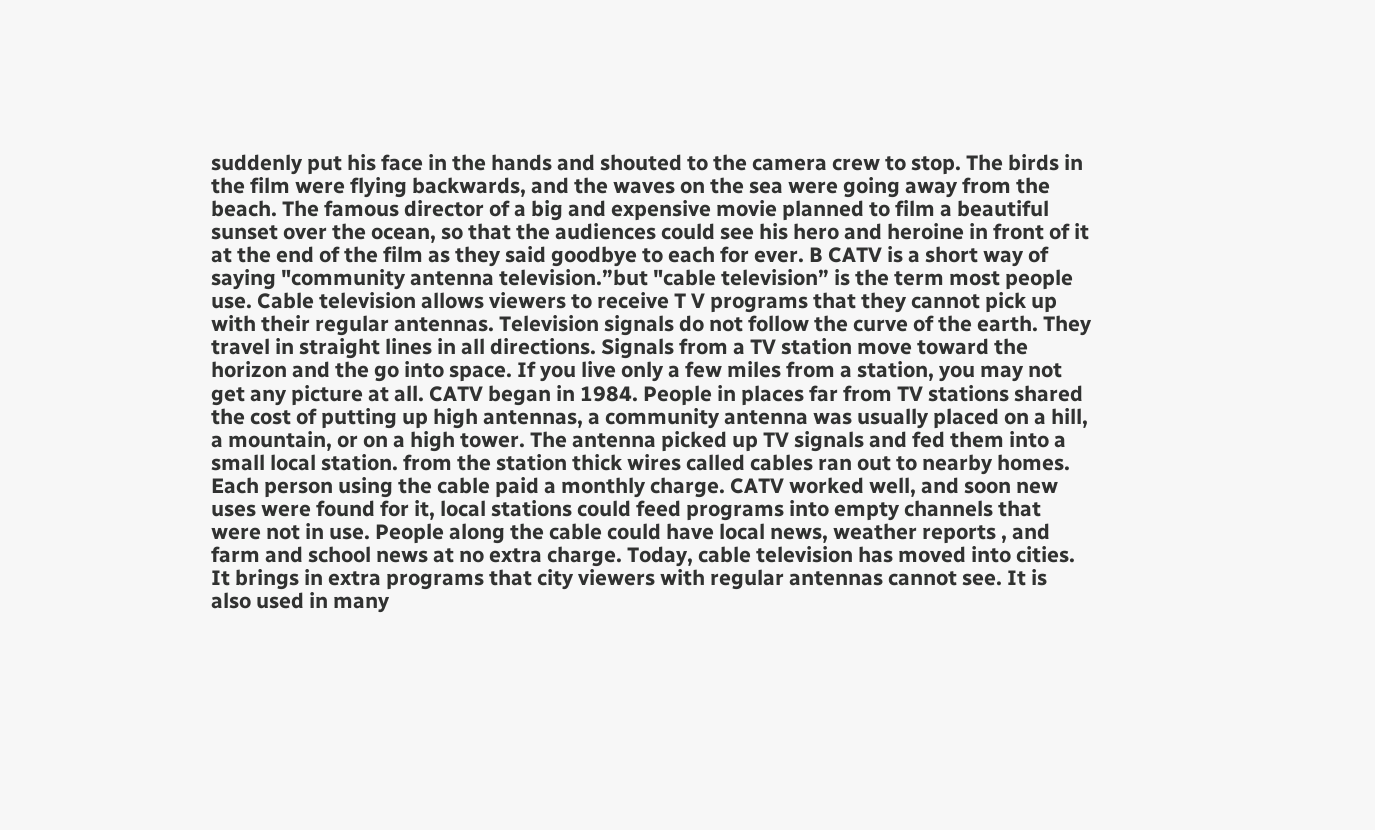suddenly put his face in the hands and shouted to the camera crew to stop. The birds in the film were flying backwards, and the waves on the sea were going away from the beach. The famous director of a big and expensive movie planned to film a beautiful sunset over the ocean, so that the audiences could see his hero and heroine in front of it at the end of the film as they said goodbye to each for ever. B CATV is a short way of saying "community antenna television.”but "cable television” is the term most people use. Cable television allows viewers to receive T V programs that they cannot pick up with their regular antennas. Television signals do not follow the curve of the earth. They travel in straight lines in all directions. Signals from a TV station move toward the horizon and the go into space. If you live only a few miles from a station, you may not get any picture at all. CATV began in 1984. People in places far from TV stations shared the cost of putting up high antennas, a community antenna was usually placed on a hill, a mountain, or on a high tower. The antenna picked up TV signals and fed them into a small local station. from the station thick wires called cables ran out to nearby homes. Each person using the cable paid a monthly charge. CATV worked well, and soon new uses were found for it, local stations could feed programs into empty channels that were not in use. People along the cable could have local news, weather reports , and farm and school news at no extra charge. Today, cable television has moved into cities. It brings in extra programs that city viewers with regular antennas cannot see. It is also used in many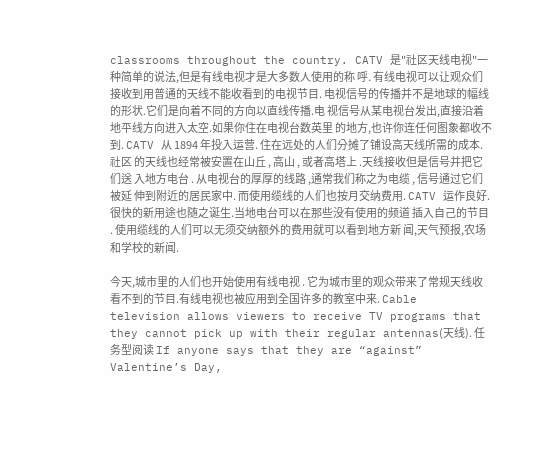classrooms throughout the country. CATV 是"社区天线电视"一种简单的说法,但是有线电视才是大多数人使用的称 呼. 有线电视可以让观众们接收到用普通的天线不能收看到的电视节目. 电视信号的传播并不是地球的幅线的形状.它们是向着不同的方向以直线传播.电 视信号从某电视台发出,直接沿着地平线方向进入太空.如果你住在电视台数英里 的地方,也许你连任何图象都收不到. CATV 从 1894 年投入运营. 住在远处的人们分摊了铺设高天线所需的成本.社区 的天线也经常被安置在山丘 , 高山 , 或者高塔上 .天线接收但是信号并把它们送 入地方电台 . 从电视台的厚厚的线路 ,通常我们称之为电缆 , 信号通过它们被延 伸到附近的居民家中. 而使用缆线的人们也按月交纳费用. CATV 运作良好.很快的新用途也随之诞生.当地电台可以在那些没有使用的频道 插入自己的节目 . 使用缆线的人们可以无须交纳额外的费用就可以看到地方新 闻,天气预报,农场和学校的新闻.

今天,城市里的人们也开始使用有线电视 . 它为城市里的观众带来了常规天线收 看不到的节目.有线电视也被应用到全国许多的教室中来. Cable television allows viewers to receive TV programs that they cannot pick up with their regular antennas(天线). 任务型阅读 If anyone says that they are “against” Valentine’s Day,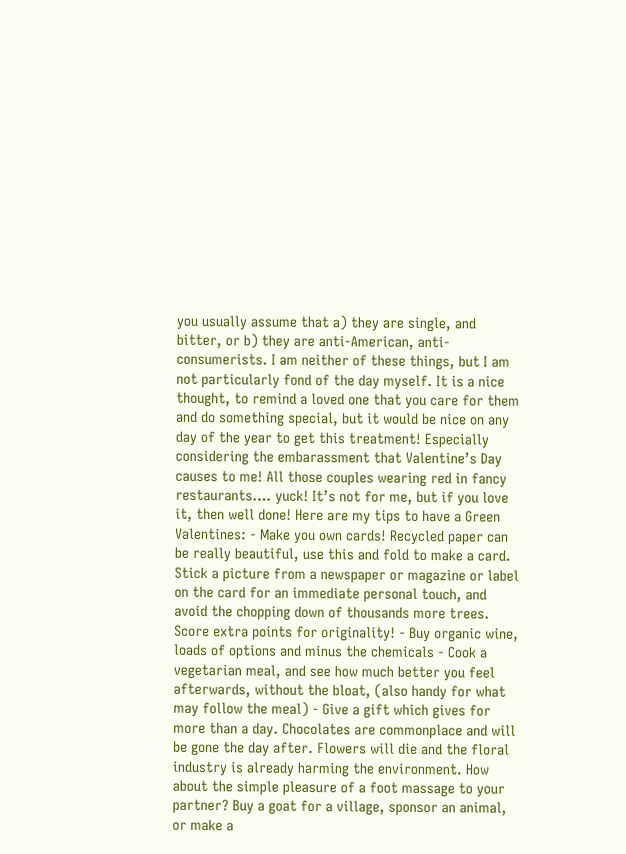you usually assume that a) they are single, and bitter, or b) they are anti-American, anti-consumerists. I am neither of these things, but I am not particularly fond of the day myself. It is a nice thought, to remind a loved one that you care for them and do something special, but it would be nice on any day of the year to get this treatment! Especially considering the embarassment that Valentine’s Day causes to me! All those couples wearing red in fancy restaurants…. yuck! It’s not for me, but if you love it, then well done! Here are my tips to have a Green Valentines: - Make you own cards! Recycled paper can be really beautiful, use this and fold to make a card. Stick a picture from a newspaper or magazine or label on the card for an immediate personal touch, and avoid the chopping down of thousands more trees. Score extra points for originality! - Buy organic wine, loads of options and minus the chemicals - Cook a vegetarian meal, and see how much better you feel afterwards, without the bloat, (also handy for what may follow the meal) - Give a gift which gives for more than a day. Chocolates are commonplace and will be gone the day after. Flowers will die and the floral industry is already harming the environment. How about the simple pleasure of a foot massage to your partner? Buy a goat for a village, sponsor an animal, or make a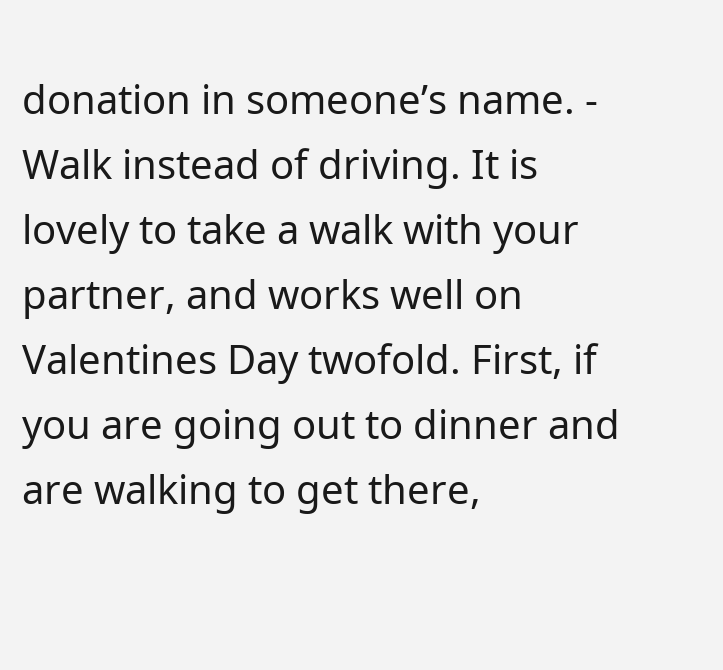donation in someone’s name. - Walk instead of driving. It is lovely to take a walk with your partner, and works well on Valentines Day twofold. First, if you are going out to dinner and are walking to get there,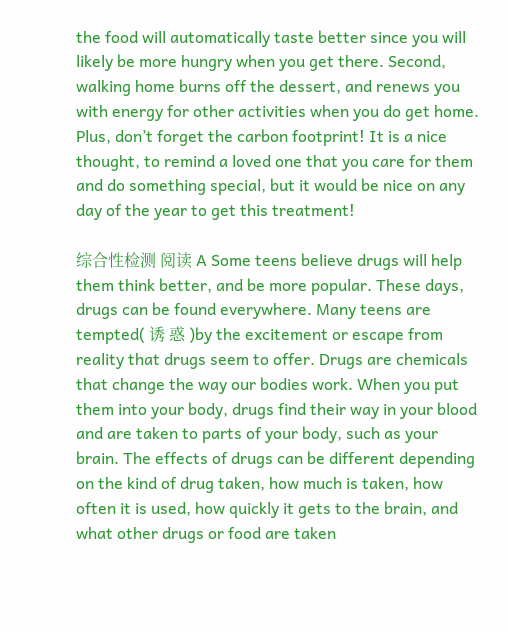the food will automatically taste better since you will likely be more hungry when you get there. Second, walking home burns off the dessert, and renews you with energy for other activities when you do get home. Plus, don’t forget the carbon footprint! It is a nice thought, to remind a loved one that you care for them and do something special, but it would be nice on any day of the year to get this treatment!

综合性检测 阅读 A Some teens believe drugs will help them think better, and be more popular. These days, drugs can be found everywhere. Many teens are tempted( 诱 惑 )by the excitement or escape from reality that drugs seem to offer. Drugs are chemicals that change the way our bodies work. When you put them into your body, drugs find their way in your blood and are taken to parts of your body, such as your brain. The effects of drugs can be different depending on the kind of drug taken, how much is taken, how often it is used, how quickly it gets to the brain, and what other drugs or food are taken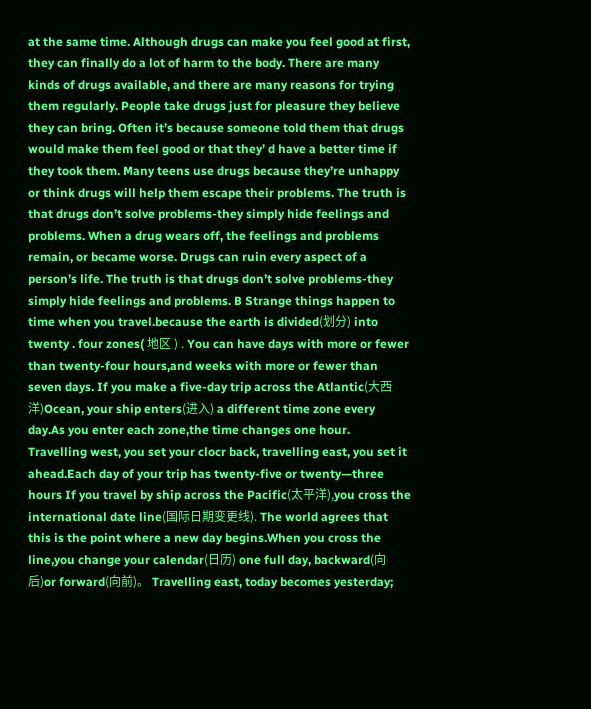at the same time. Although drugs can make you feel good at first, they can finally do a lot of harm to the body. There are many kinds of drugs available, and there are many reasons for trying them regularly. People take drugs just for pleasure they believe they can bring. Often it’s because someone told them that drugs would make them feel good or that they’ d have a better time if they took them. Many teens use drugs because they’re unhappy or think drugs will help them escape their problems. The truth is that drugs don’t solve problems-they simply hide feelings and problems. When a drug wears off, the feelings and problems remain, or became worse. Drugs can ruin every aspect of a person’s life. The truth is that drugs don’t solve problems-they simply hide feelings and problems. B Strange things happen to time when you travel.because the earth is divided(划分) into twenty . four zones( 地区 ) . You can have days with more or fewer than twenty-four hours,and weeks with more or fewer than seven days. If you make a five-day trip across the Atlantic(大西洋)Ocean, your ship enters(进入) a different time zone every day.As you enter each zone,the time changes one hour. Travelling west, you set your clocr back, travelling east, you set it ahead.Each day of your trip has twenty-five or twenty—three hours If you travel by ship across the Pacific(太平洋),you cross the international date line(国际日期变更线). The world agrees that this is the point where a new day begins.When you cross the line,you change your calendar(日历) one full day, backward(向后)or forward(向前)。 Travelling east, today becomes yesterday;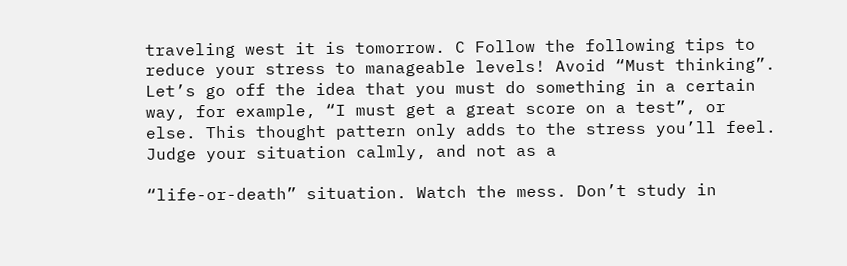traveling west it is tomorrow. C Follow the following tips to reduce your stress to manageable levels! Avoid “Must thinking”. Let’s go off the idea that you must do something in a certain way, for example, “I must get a great score on a test”, or else. This thought pattern only adds to the stress you’ll feel. Judge your situation calmly, and not as a

“life-or-death” situation. Watch the mess. Don’t study in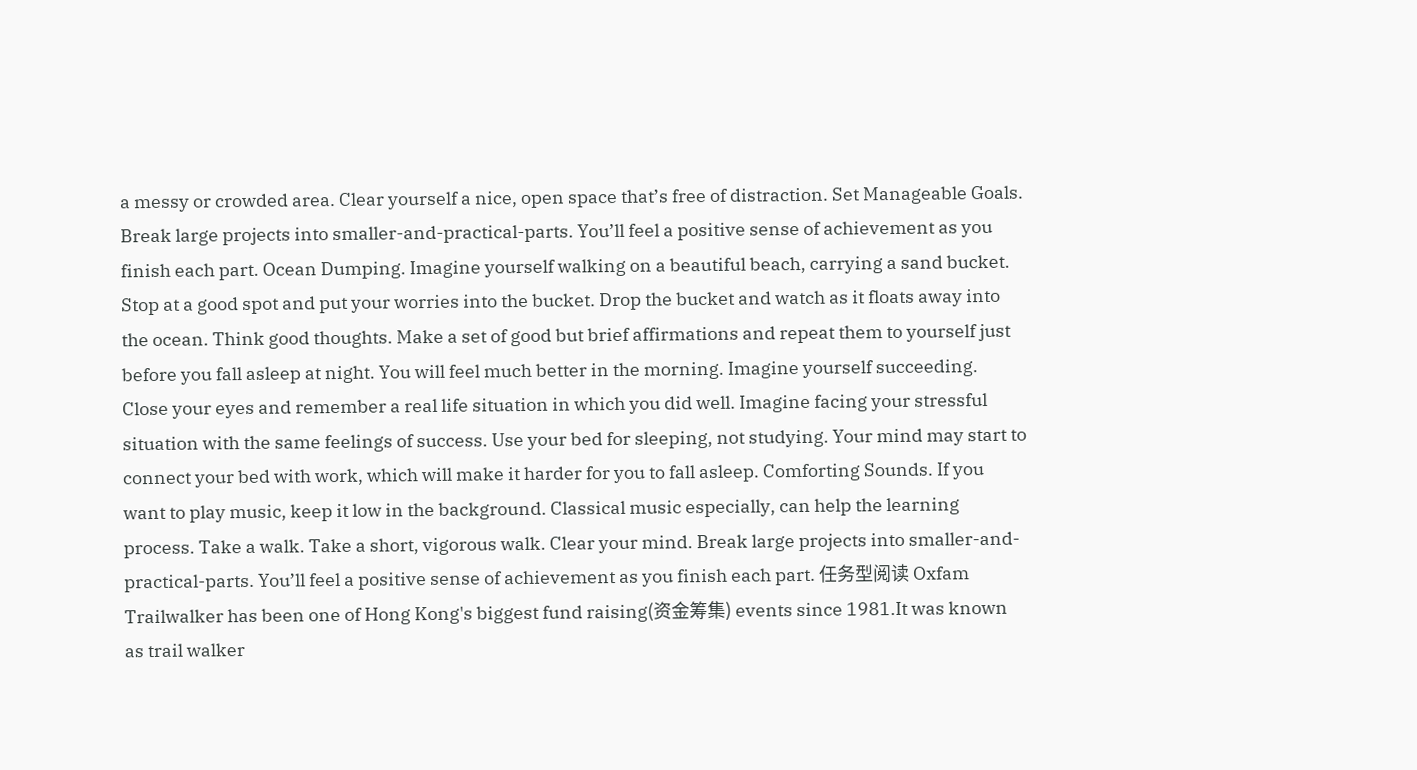a messy or crowded area. Clear yourself a nice, open space that’s free of distraction. Set Manageable Goals. Break large projects into smaller-and-practical-parts. You’ll feel a positive sense of achievement as you finish each part. Ocean Dumping. Imagine yourself walking on a beautiful beach, carrying a sand bucket. Stop at a good spot and put your worries into the bucket. Drop the bucket and watch as it floats away into the ocean. Think good thoughts. Make a set of good but brief affirmations and repeat them to yourself just before you fall asleep at night. You will feel much better in the morning. Imagine yourself succeeding. Close your eyes and remember a real life situation in which you did well. Imagine facing your stressful situation with the same feelings of success. Use your bed for sleeping, not studying. Your mind may start to connect your bed with work, which will make it harder for you to fall asleep. Comforting Sounds. If you want to play music, keep it low in the background. Classical music especially, can help the learning process. Take a walk. Take a short, vigorous walk. Clear your mind. Break large projects into smaller-and-practical-parts. You’ll feel a positive sense of achievement as you finish each part. 任务型阅读 Oxfam Trailwalker has been one of Hong Kong's biggest fund raising(资金筹集) events since 1981.It was known as trail walker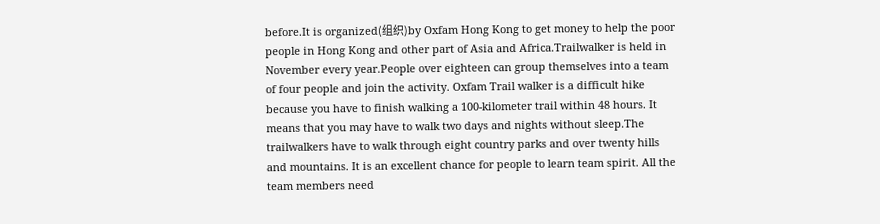before.It is organized(组织)by Oxfam Hong Kong to get money to help the poor people in Hong Kong and other part of Asia and Africa.Trailwalker is held in November every year.People over eighteen can group themselves into a team of four people and join the activity. Oxfam Trail walker is a difficult hike because you have to finish walking a 100-kilometer trail within 48 hours. It means that you may have to walk two days and nights without sleep.The trailwalkers have to walk through eight country parks and over twenty hills and mountains. It is an excellent chance for people to learn team spirit. All the team members need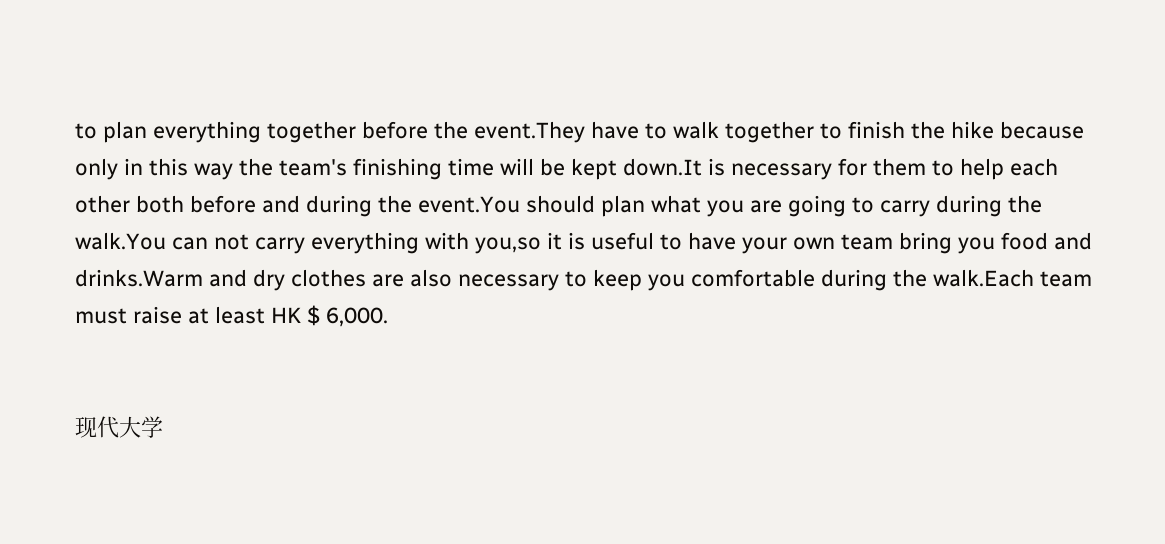to plan everything together before the event.They have to walk together to finish the hike because only in this way the team's finishing time will be kept down.It is necessary for them to help each other both before and during the event.You should plan what you are going to carry during the walk.You can not carry everything with you,so it is useful to have your own team bring you food and drinks.Warm and dry clothes are also necessary to keep you comfortable during the walk.Each team must raise at least HK $ 6,000.


现代大学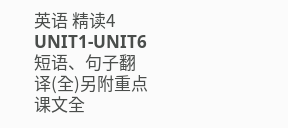英语 精读4 UNIT1-UNIT6 短语、句子翻译(全)另附重点课文全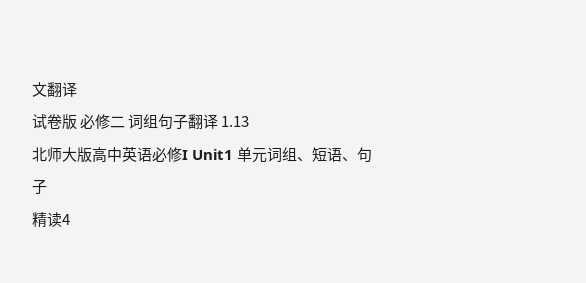文翻译
试卷版 必修二 词组句子翻译 1.13
北师大版高中英语必修I Unit1 单元词组、短语、句子
精读4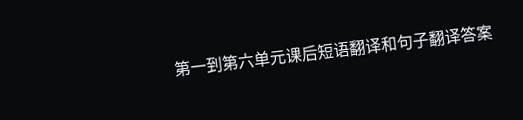第一到第六单元课后短语翻译和句子翻译答案